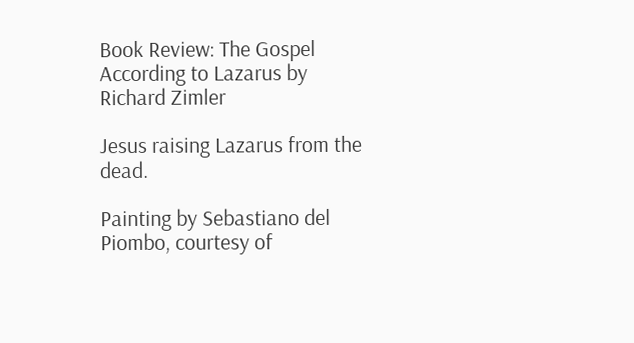Book Review: The Gospel According to Lazarus by Richard Zimler

Jesus raising Lazarus from the dead.

Painting by Sebastiano del Piombo, courtesy of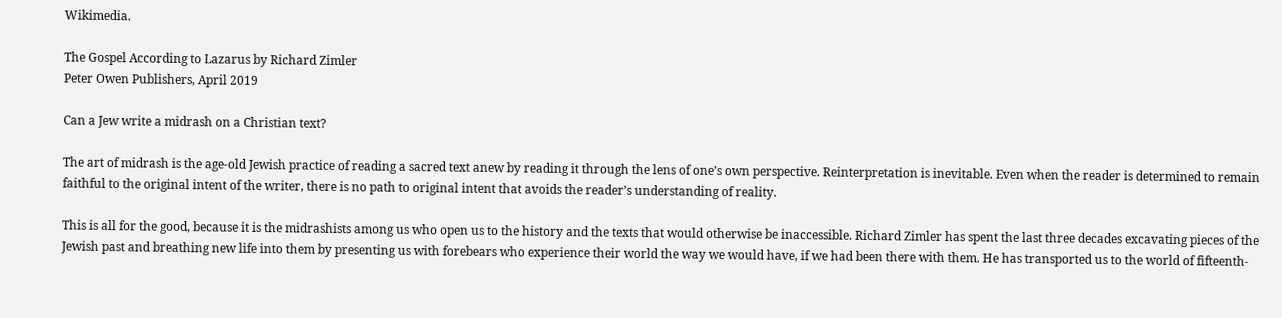Wikimedia.

The Gospel According to Lazarus by Richard Zimler
Peter Owen Publishers, April 2019

Can a Jew write a midrash on a Christian text?

The art of midrash is the age-old Jewish practice of reading a sacred text anew by reading it through the lens of one’s own perspective. Reinterpretation is inevitable. Even when the reader is determined to remain faithful to the original intent of the writer, there is no path to original intent that avoids the reader’s understanding of reality.

This is all for the good, because it is the midrashists among us who open us to the history and the texts that would otherwise be inaccessible. Richard Zimler has spent the last three decades excavating pieces of the Jewish past and breathing new life into them by presenting us with forebears who experience their world the way we would have, if we had been there with them. He has transported us to the world of fifteenth-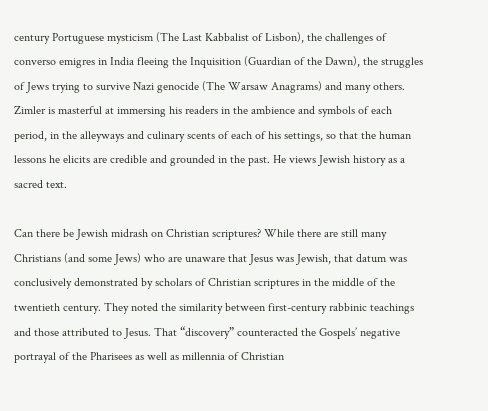century Portuguese mysticism (The Last Kabbalist of Lisbon), the challenges of converso emigres in India fleeing the Inquisition (Guardian of the Dawn), the struggles of Jews trying to survive Nazi genocide (The Warsaw Anagrams) and many others. Zimler is masterful at immersing his readers in the ambience and symbols of each period, in the alleyways and culinary scents of each of his settings, so that the human lessons he elicits are credible and grounded in the past. He views Jewish history as a sacred text.

Can there be Jewish midrash on Christian scriptures? While there are still many Christians (and some Jews) who are unaware that Jesus was Jewish, that datum was conclusively demonstrated by scholars of Christian scriptures in the middle of the twentieth century. They noted the similarity between first-century rabbinic teachings and those attributed to Jesus. That “discovery” counteracted the Gospels’ negative portrayal of the Pharisees as well as millennia of Christian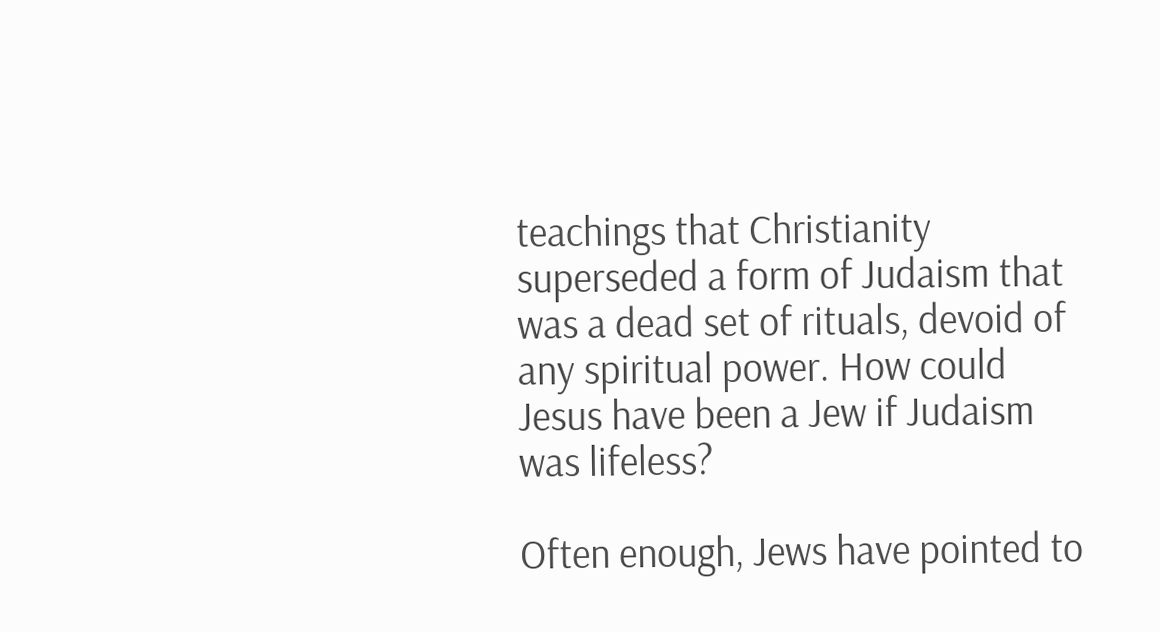teachings that Christianity superseded a form of Judaism that was a dead set of rituals, devoid of any spiritual power. How could Jesus have been a Jew if Judaism was lifeless?

Often enough, Jews have pointed to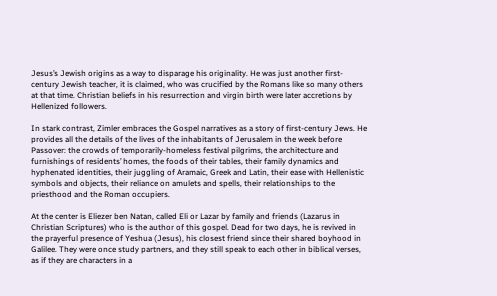Jesus’s Jewish origins as a way to disparage his originality. He was just another first-century Jewish teacher, it is claimed, who was crucified by the Romans like so many others at that time. Christian beliefs in his resurrection and virgin birth were later accretions by Hellenized followers.

In stark contrast, Zimler embraces the Gospel narratives as a story of first-century Jews. He provides all the details of the lives of the inhabitants of Jerusalem in the week before Passover: the crowds of temporarily-homeless festival pilgrims, the architecture and furnishings of residents’ homes, the foods of their tables, their family dynamics and hyphenated identities, their juggling of Aramaic, Greek and Latin, their ease with Hellenistic symbols and objects, their reliance on amulets and spells, their relationships to the priesthood and the Roman occupiers.

At the center is Eliezer ben Natan, called Eli or Lazar by family and friends (Lazarus in Christian Scriptures) who is the author of this gospel. Dead for two days, he is revived in the prayerful presence of Yeshua (Jesus), his closest friend since their shared boyhood in Galilee. They were once study partners, and they still speak to each other in biblical verses, as if they are characters in a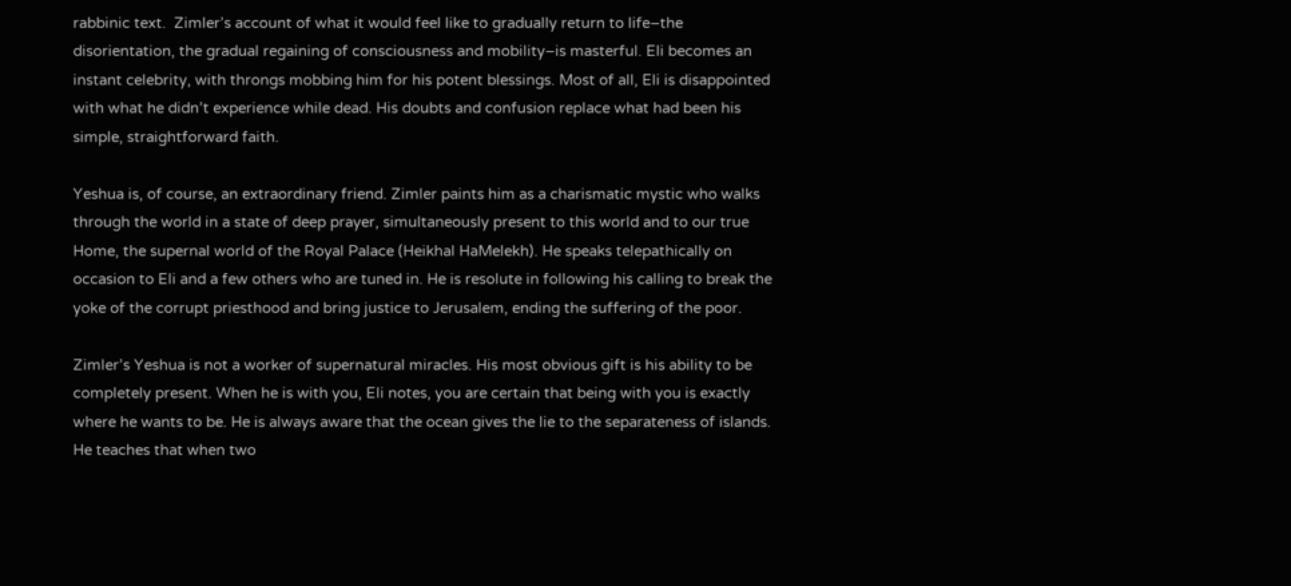rabbinic text.  Zimler’s account of what it would feel like to gradually return to life–the disorientation, the gradual regaining of consciousness and mobility–is masterful. Eli becomes an instant celebrity, with throngs mobbing him for his potent blessings. Most of all, Eli is disappointed with what he didn’t experience while dead. His doubts and confusion replace what had been his simple, straightforward faith.

Yeshua is, of course, an extraordinary friend. Zimler paints him as a charismatic mystic who walks through the world in a state of deep prayer, simultaneously present to this world and to our true Home, the supernal world of the Royal Palace (Heikhal HaMelekh). He speaks telepathically on occasion to Eli and a few others who are tuned in. He is resolute in following his calling to break the yoke of the corrupt priesthood and bring justice to Jerusalem, ending the suffering of the poor.

Zimler’s Yeshua is not a worker of supernatural miracles. His most obvious gift is his ability to be completely present. When he is with you, Eli notes, you are certain that being with you is exactly where he wants to be. He is always aware that the ocean gives the lie to the separateness of islands. He teaches that when two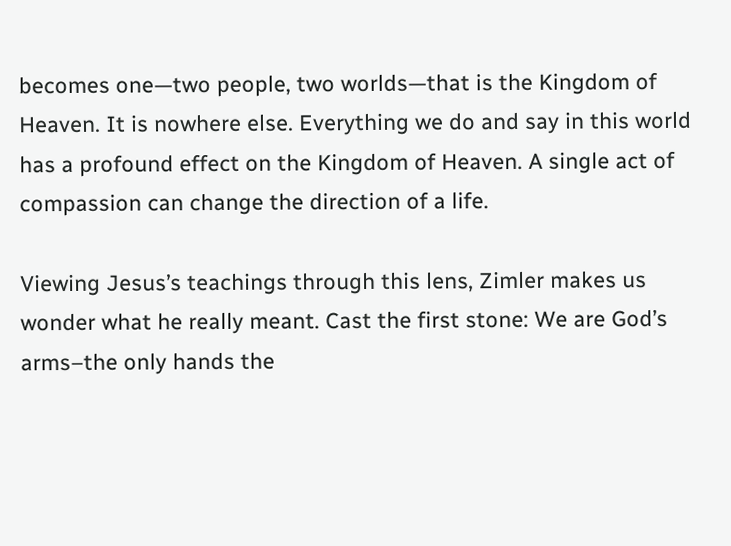becomes one—two people, two worlds—that is the Kingdom of Heaven. It is nowhere else. Everything we do and say in this world has a profound effect on the Kingdom of Heaven. A single act of compassion can change the direction of a life.

Viewing Jesus’s teachings through this lens, Zimler makes us wonder what he really meant. Cast the first stone: We are God’s arms–the only hands the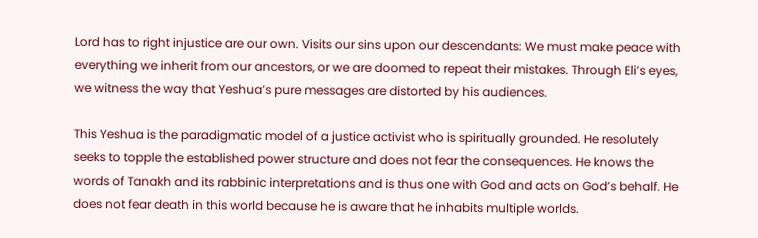Lord has to right injustice are our own. Visits our sins upon our descendants: We must make peace with everything we inherit from our ancestors, or we are doomed to repeat their mistakes. Through Eli’s eyes, we witness the way that Yeshua’s pure messages are distorted by his audiences.

This Yeshua is the paradigmatic model of a justice activist who is spiritually grounded. He resolutely seeks to topple the established power structure and does not fear the consequences. He knows the words of Tanakh and its rabbinic interpretations and is thus one with God and acts on God’s behalf. He does not fear death in this world because he is aware that he inhabits multiple worlds.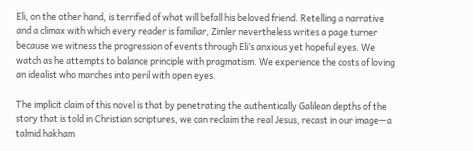Eli, on the other hand, is terrified of what will befall his beloved friend. Retelling a narrative and a climax with which every reader is familiar, Zimler nevertheless writes a page turner because we witness the progression of events through Eli’s anxious yet hopeful eyes. We watch as he attempts to balance principle with pragmatism. We experience the costs of loving an idealist who marches into peril with open eyes.

The implicit claim of this novel is that by penetrating the authentically Galilean depths of the story that is told in Christian scriptures, we can reclaim the real Jesus, recast in our image—a talmid hakham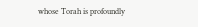whose Torah is profoundly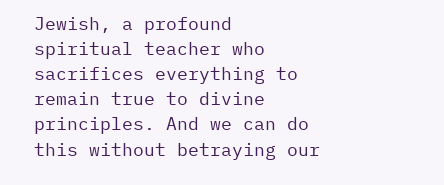Jewish, a profound spiritual teacher who sacrifices everything to remain true to divine principles. And we can do this without betraying our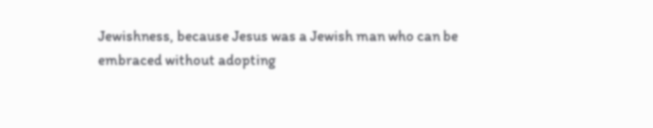Jewishness, because Jesus was a Jewish man who can be embraced without adopting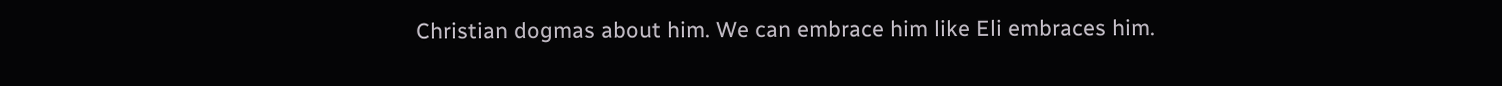Christian dogmas about him. We can embrace him like Eli embraces him.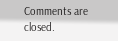Comments are closed.